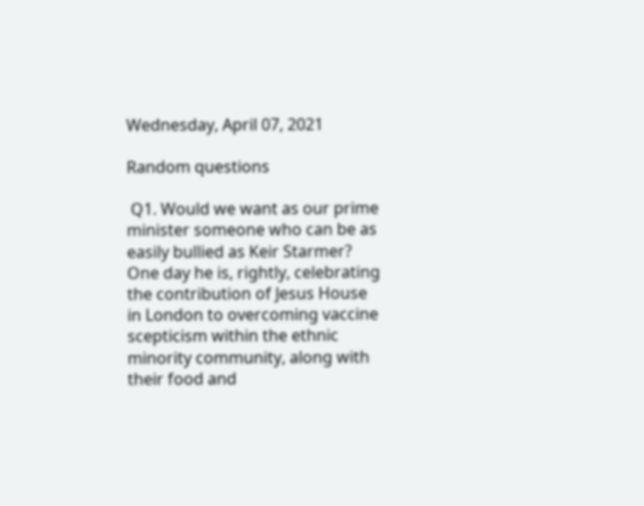Wednesday, April 07, 2021

Random questions

 Q1. Would we want as our prime minister someone who can be as easily bullied as Keir Starmer? One day he is, rightly, celebrating the contribution of Jesus House in London to overcoming vaccine scepticism within the ethnic minority community, along with their food and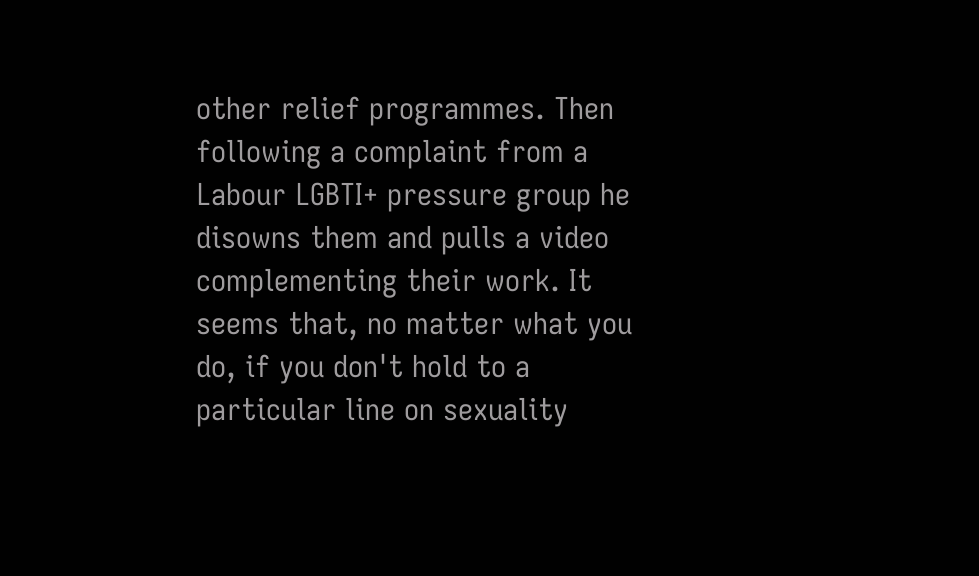other relief programmes. Then following a complaint from a Labour LGBTI+ pressure group he disowns them and pulls a video complementing their work. It seems that, no matter what you do, if you don't hold to a particular line on sexuality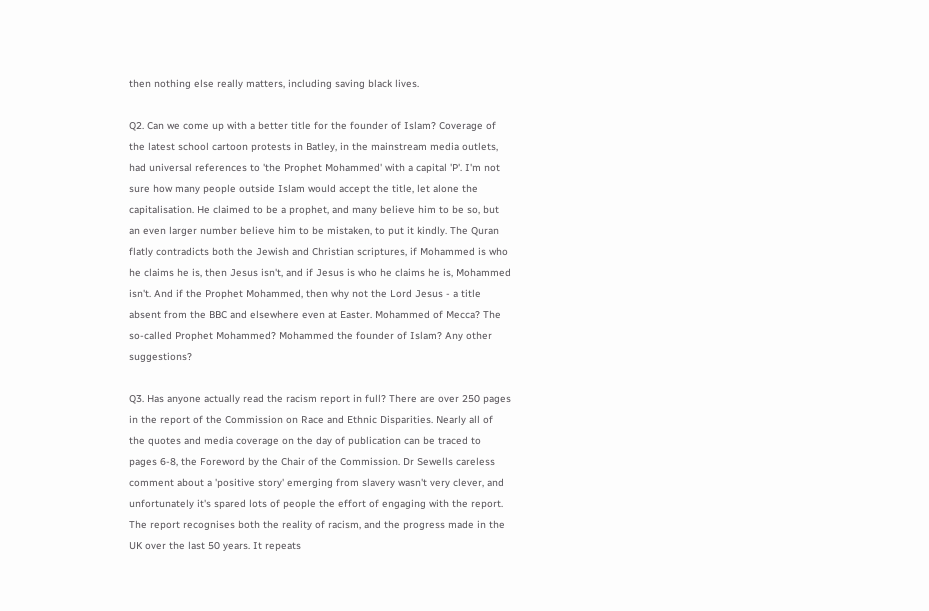then nothing else really matters, including saving black lives.

Q2. Can we come up with a better title for the founder of Islam? Coverage of the latest school cartoon protests in Batley, in the mainstream media outlets, had universal references to 'the Prophet Mohammed' with a capital 'P'. I'm not sure how many people outside Islam would accept the title, let alone the capitalisation. He claimed to be a prophet, and many believe him to be so, but an even larger number believe him to be mistaken, to put it kindly. The Quran flatly contradicts both the Jewish and Christian scriptures, if Mohammed is who he claims he is, then Jesus isn't, and if Jesus is who he claims he is, Mohammed isn't. And if the Prophet Mohammed, then why not the Lord Jesus - a title absent from the BBC and elsewhere even at Easter. Mohammed of Mecca? The so-called Prophet Mohammed? Mohammed the founder of Islam? Any other suggestions?

Q3. Has anyone actually read the racism report in full? There are over 250 pages in the report of the Commission on Race and Ethnic Disparities. Nearly all of the quotes and media coverage on the day of publication can be traced to pages 6-8, the Foreword by the Chair of the Commission. Dr Sewells careless comment about a 'positive story' emerging from slavery wasn't very clever, and unfortunately it's spared lots of people the effort of engaging with the report. The report recognises both the reality of racism, and the progress made in the UK over the last 50 years. It repeats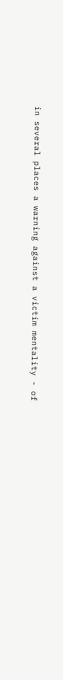in several places a warning against a victim mentality - of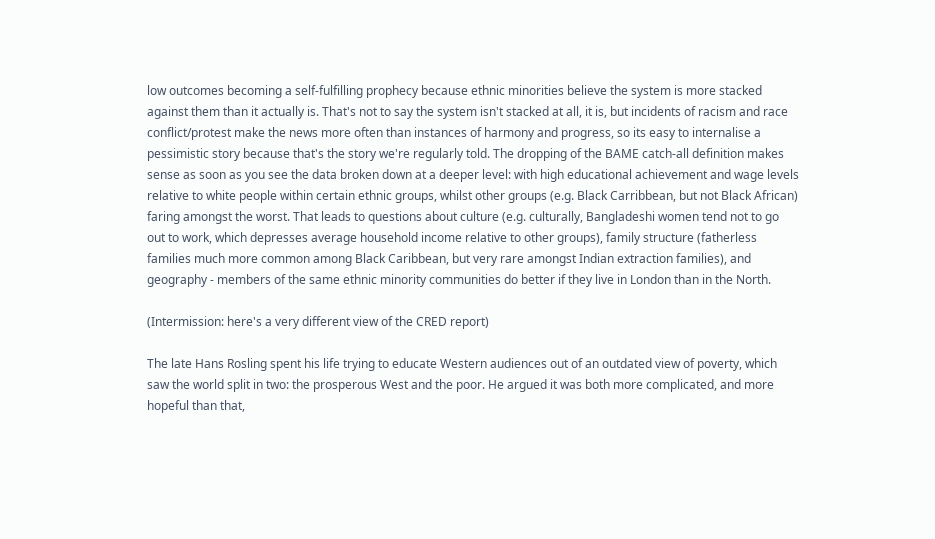low outcomes becoming a self-fulfilling prophecy because ethnic minorities believe the system is more stacked against them than it actually is. That's not to say the system isn't stacked at all, it is, but incidents of racism and race conflict/protest make the news more often than instances of harmony and progress, so its easy to internalise a pessimistic story because that's the story we're regularly told. The dropping of the BAME catch-all definition makes sense as soon as you see the data broken down at a deeper level: with high educational achievement and wage levels relative to white people within certain ethnic groups, whilst other groups (e.g. Black Carribbean, but not Black African) faring amongst the worst. That leads to questions about culture (e.g. culturally, Bangladeshi women tend not to go out to work, which depresses average household income relative to other groups), family structure (fatherless families much more common among Black Caribbean, but very rare amongst Indian extraction families), and geography - members of the same ethnic minority communities do better if they live in London than in the North.

(Intermission: here's a very different view of the CRED report)

The late Hans Rosling spent his life trying to educate Western audiences out of an outdated view of poverty, which saw the world split in two: the prosperous West and the poor. He argued it was both more complicated, and more hopeful than that,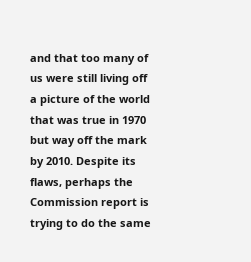and that too many of us were still living off a picture of the world that was true in 1970 but way off the mark by 2010. Despite its flaws, perhaps the Commission report is trying to do the same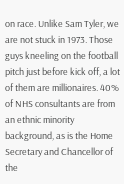on race. Unlike Sam Tyler, we are not stuck in 1973. Those guys kneeling on the football pitch just before kick off, a lot of them are millionaires. 40% of NHS consultants are from an ethnic minority background, as is the Home Secretary and Chancellor of the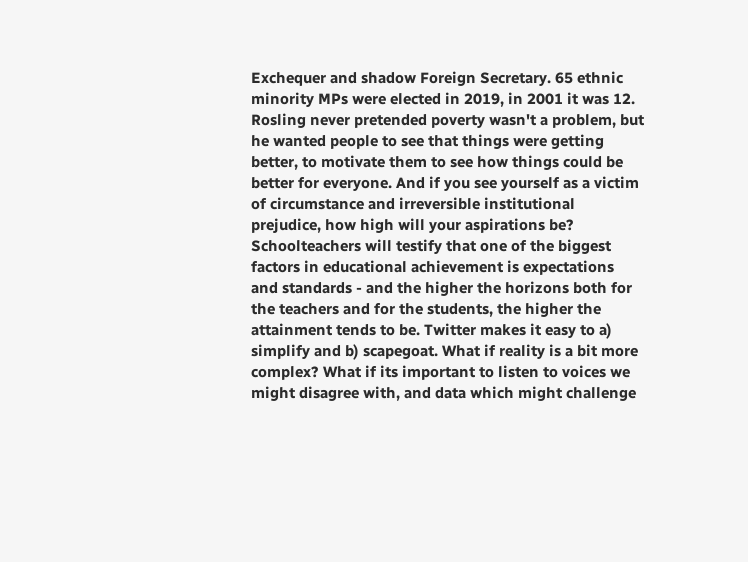Exchequer and shadow Foreign Secretary. 65 ethnic minority MPs were elected in 2019, in 2001 it was 12. Rosling never pretended poverty wasn't a problem, but he wanted people to see that things were getting better, to motivate them to see how things could be better for everyone. And if you see yourself as a victim of circumstance and irreversible institutional prejudice, how high will your aspirations be? Schoolteachers will testify that one of the biggest factors in educational achievement is expectations and standards - and the higher the horizons both for the teachers and for the students, the higher the attainment tends to be. Twitter makes it easy to a) simplify and b) scapegoat. What if reality is a bit more complex? What if its important to listen to voices we might disagree with, and data which might challenge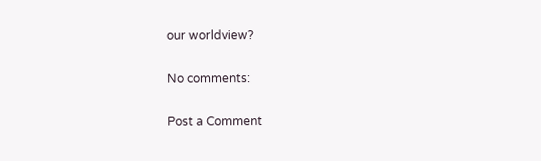our worldview?

No comments:

Post a Comment